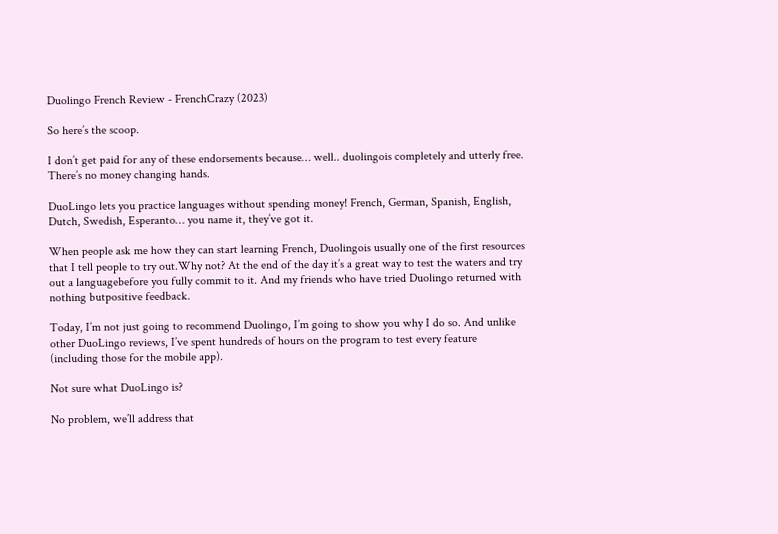Duolingo French Review - FrenchCrazy (2023)

So here’s the scoop.

I don’t get paid for any of these endorsements because… well.. duolingois completely and utterly free. There’s no money changing hands.

DuoLingo lets you practice languages without spending money! French, German, Spanish, English, Dutch, Swedish, Esperanto… you name it, they’ve got it.

When people ask me how they can start learning French, Duolingois usually one of the first resources that I tell people to try out.Why not? At the end of the day it’s a great way to test the waters and try out a languagebefore you fully commit to it. And my friends who have tried Duolingo returned with nothing butpositive feedback.

Today, I’m not just going to recommend Duolingo, I’m going to show you why I do so. And unlike other DuoLingo reviews, I’ve spent hundreds of hours on the program to test every feature (including those for the mobile app).

Not sure what DuoLingo is?

No problem, we’ll address that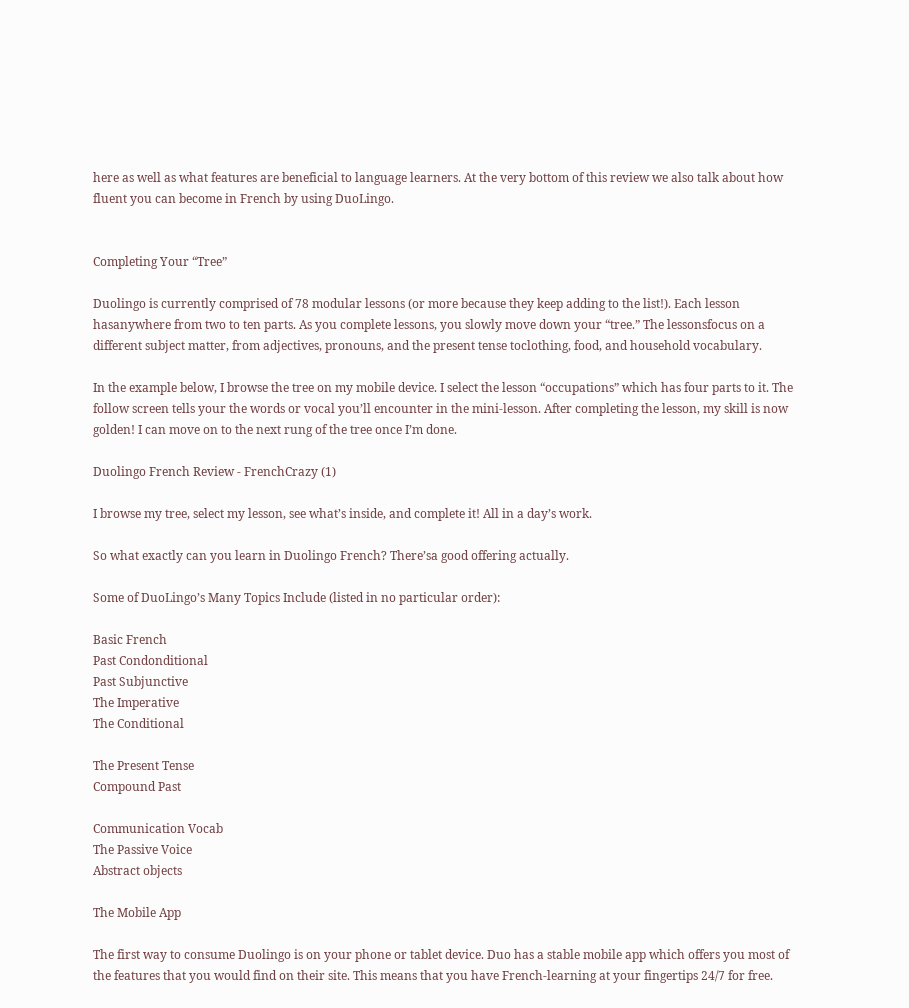here as well as what features are beneficial to language learners. At the very bottom of this review we also talk about how fluent you can become in French by using DuoLingo.


Completing Your “Tree”

Duolingo is currently comprised of 78 modular lessons (or more because they keep adding to the list!). Each lesson hasanywhere from two to ten parts. As you complete lessons, you slowly move down your “tree.” The lessonsfocus on a different subject matter, from adjectives, pronouns, and the present tense toclothing, food, and household vocabulary.

In the example below, I browse the tree on my mobile device. I select the lesson “occupations” which has four parts to it. The follow screen tells your the words or vocal you’ll encounter in the mini-lesson. After completing the lesson, my skill is now golden! I can move on to the next rung of the tree once I’m done.

Duolingo French Review - FrenchCrazy (1)

I browse my tree, select my lesson, see what’s inside, and complete it! All in a day’s work.

So what exactly can you learn in Duolingo French? There’sa good offering actually.

Some of DuoLingo’s Many Topics Include (listed in no particular order):

Basic French
Past Condonditional
Past Subjunctive
The Imperative
The Conditional

The Present Tense
Compound Past

Communication Vocab
The Passive Voice
Abstract objects

The Mobile App

The first way to consume Duolingo is on your phone or tablet device. Duo has a stable mobile app which offers you most of the features that you would find on their site. This means that you have French-learning at your fingertips 24/7 for free.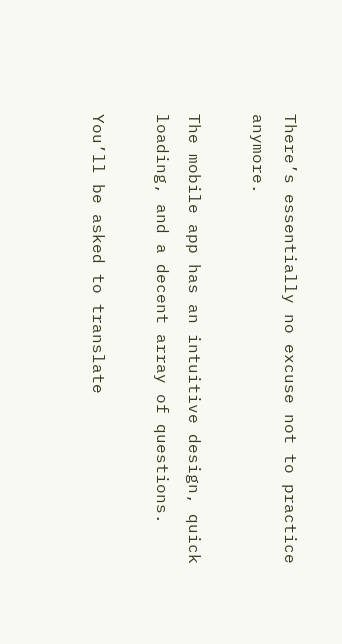There’s essentially no excuse not to practice anymore.

The mobile app has an intuitive design, quick loading, and a decent array of questions.

You’ll be asked to translate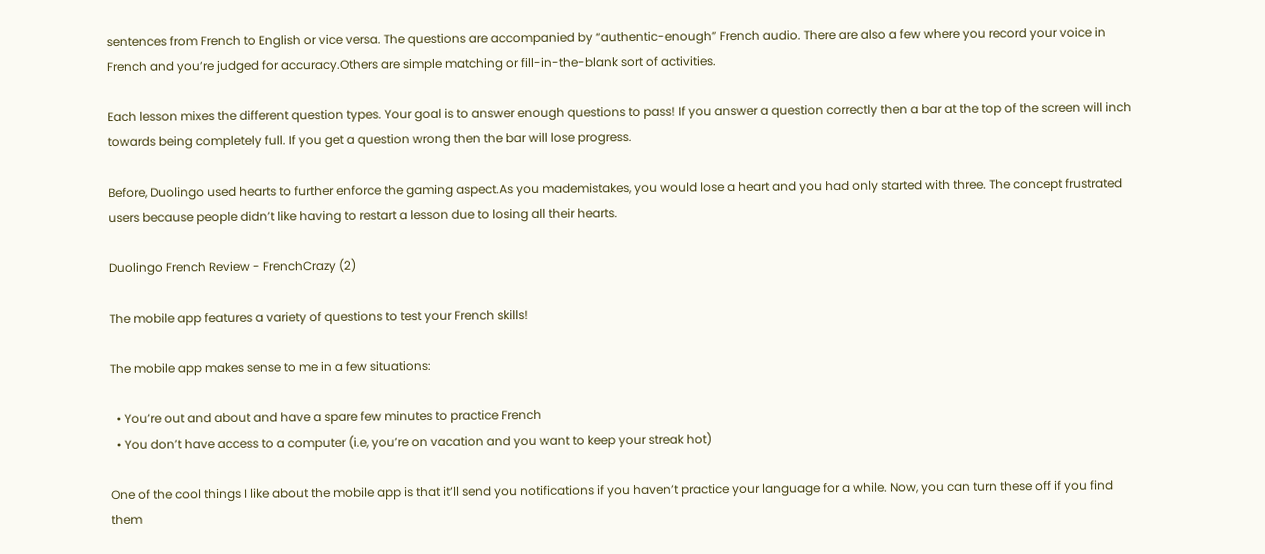sentences from French to English or vice versa. The questions are accompanied by “authentic-enough” French audio. There are also a few where you record your voice in French and you’re judged for accuracy.Others are simple matching or fill-in-the-blank sort of activities.

Each lesson mixes the different question types. Your goal is to answer enough questions to pass! If you answer a question correctly then a bar at the top of the screen will inch towards being completely full. If you get a question wrong then the bar will lose progress.

Before, Duolingo used hearts to further enforce the gaming aspect.As you mademistakes, you would lose a heart and you had only started with three. The concept frustrated users because people didn’t like having to restart a lesson due to losing all their hearts.

Duolingo French Review - FrenchCrazy (2)

The mobile app features a variety of questions to test your French skills!

The mobile app makes sense to me in a few situations:

  • You’re out and about and have a spare few minutes to practice French
  • You don’t have access to a computer (i.e, you’re on vacation and you want to keep your streak hot)

One of the cool things I like about the mobile app is that it’ll send you notifications if you haven’t practice your language for a while. Now, you can turn these off if you find them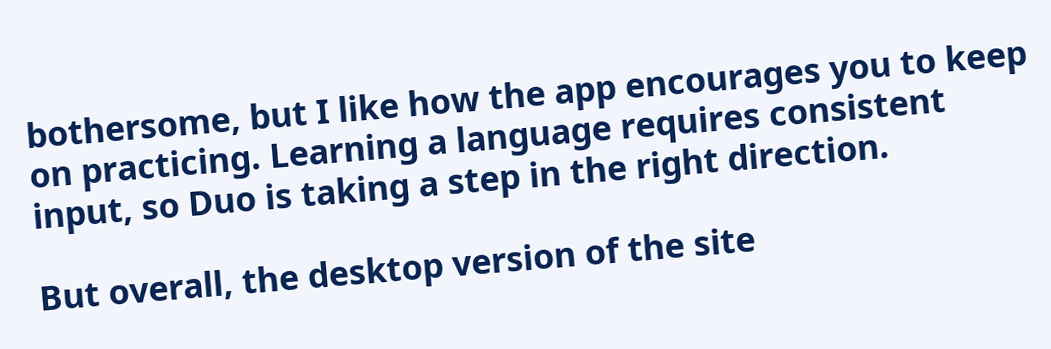bothersome, but I like how the app encourages you to keep on practicing. Learning a language requires consistent input, so Duo is taking a step in the right direction.

But overall, the desktop version of the site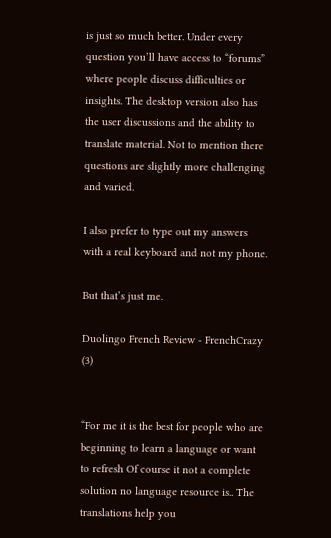is just so much better. Under every question you’ll have access to “forums” where people discuss difficulties or insights. The desktop version also has the user discussions and the ability to translate material. Not to mention there questions are slightly more challenging and varied.

I also prefer to type out my answers with a real keyboard and not my phone.

But that’s just me.

Duolingo French Review - FrenchCrazy (3)


“For me it is the best for people who are beginning to learn a language or want to refresh Of course it not a complete solution no language resource is.. The translations help you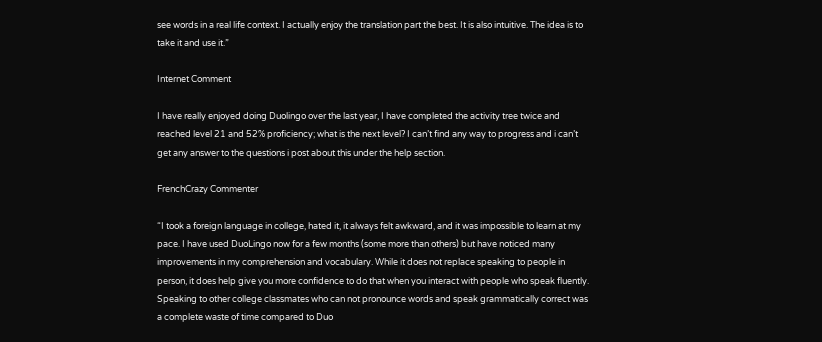see words in a real life context. I actually enjoy the translation part the best. It is also intuitive. The idea is to take it and use it.”

Internet Comment

I have really enjoyed doing Duolingo over the last year, I have completed the activity tree twice and reached level 21 and 52% proficiency; what is the next level? I can’t find any way to progress and i can’t get any answer to the questions i post about this under the help section.

FrenchCrazy Commenter

“I took a foreign language in college, hated it, it always felt awkward, and it was impossible to learn at my pace. I have used DuoLingo now for a few months (some more than others) but have noticed many improvements in my comprehension and vocabulary. While it does not replace speaking to people in person, it does help give you more confidence to do that when you interact with people who speak fluently. Speaking to other college classmates who can not pronounce words and speak grammatically correct was a complete waste of time compared to Duo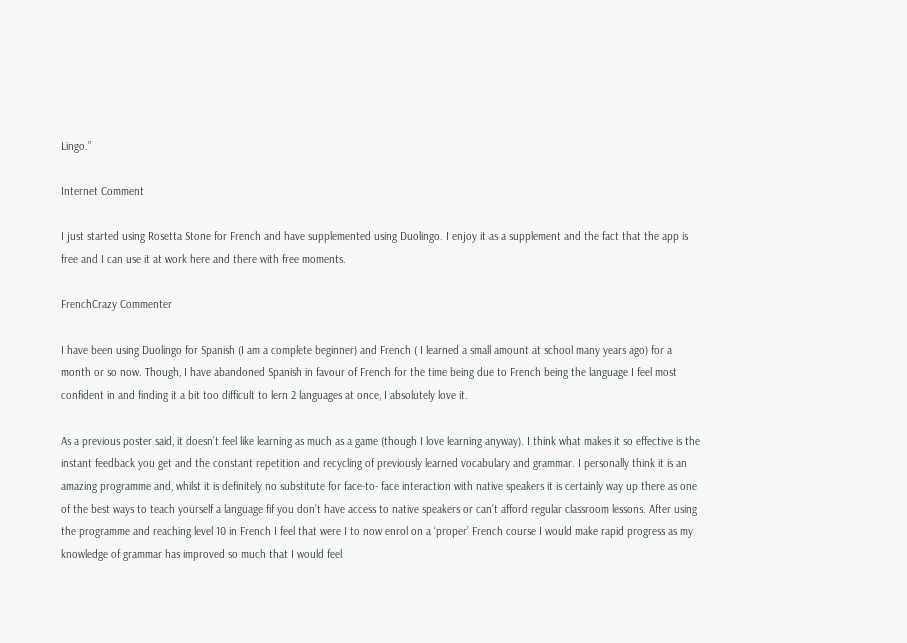Lingo.”

Internet Comment

I just started using Rosetta Stone for French and have supplemented using Duolingo. I enjoy it as a supplement and the fact that the app is free and I can use it at work here and there with free moments.

FrenchCrazy Commenter

I have been using Duolingo for Spanish (I am a complete beginner) and French ( I learned a small amount at school many years ago) for a month or so now. Though, I have abandoned Spanish in favour of French for the time being due to French being the language I feel most confident in and finding it a bit too difficult to lern 2 languages at once, I absolutely love it.

As a previous poster said, it doesn’t feel like learning as much as a game (though I love learning anyway). I think what makes it so effective is the instant feedback you get and the constant repetition and recycling of previously learned vocabulary and grammar. I personally think it is an amazing programme and, whilst it is definitely no substitute for face-to- face interaction with native speakers it is certainly way up there as one of the best ways to teach yourself a language fif you don’t have access to native speakers or can’t afford regular classroom lessons. After using the programme and reaching level 10 in French I feel that were I to now enrol on a ‘proper’ French course I would make rapid progress as my knowledge of grammar has improved so much that I would feel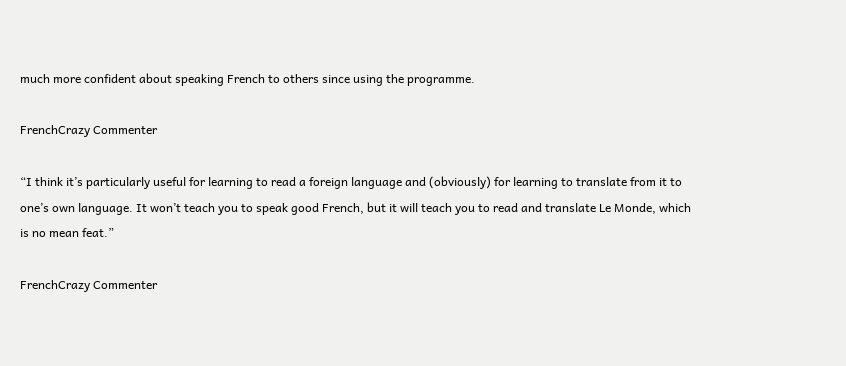much more confident about speaking French to others since using the programme.

FrenchCrazy Commenter

“I think it’s particularly useful for learning to read a foreign language and (obviously) for learning to translate from it to one’s own language. It won’t teach you to speak good French, but it will teach you to read and translate Le Monde, which is no mean feat.”

FrenchCrazy Commenter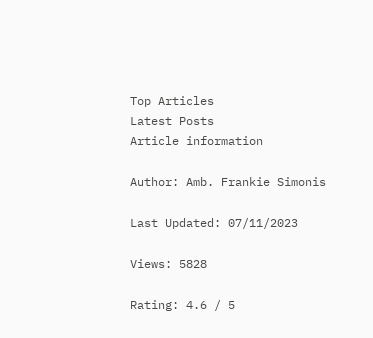Top Articles
Latest Posts
Article information

Author: Amb. Frankie Simonis

Last Updated: 07/11/2023

Views: 5828

Rating: 4.6 / 5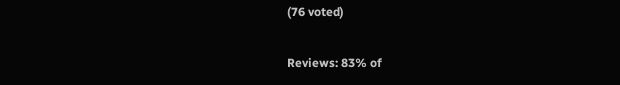(76 voted)

Reviews: 83% of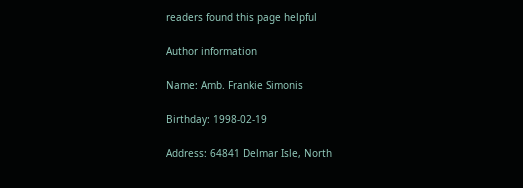readers found this page helpful

Author information

Name: Amb. Frankie Simonis

Birthday: 1998-02-19

Address: 64841 Delmar Isle, North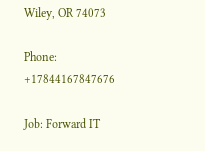Wiley, OR 74073

Phone: +17844167847676

Job: Forward IT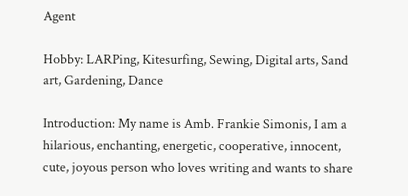Agent

Hobby: LARPing, Kitesurfing, Sewing, Digital arts, Sand art, Gardening, Dance

Introduction: My name is Amb. Frankie Simonis, I am a hilarious, enchanting, energetic, cooperative, innocent, cute, joyous person who loves writing and wants to share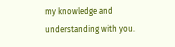my knowledge and understanding with you.